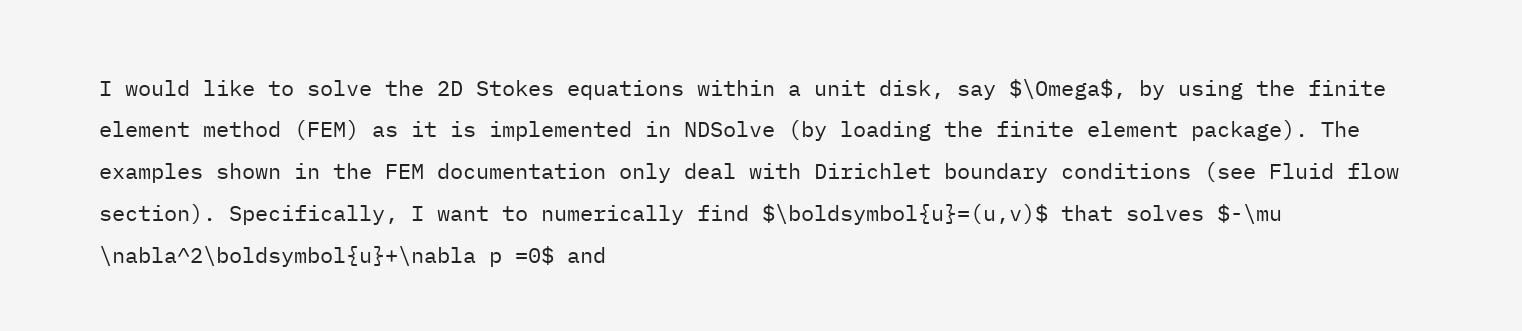I would like to solve the 2D Stokes equations within a unit disk, say $\Omega$, by using the finite element method (FEM) as it is implemented in NDSolve (by loading the finite element package). The examples shown in the FEM documentation only deal with Dirichlet boundary conditions (see Fluid flow section). Specifically, I want to numerically find $\boldsymbol{u}=(u,v)$ that solves $-\mu \nabla^2\boldsymbol{u}+\nabla p =0$ and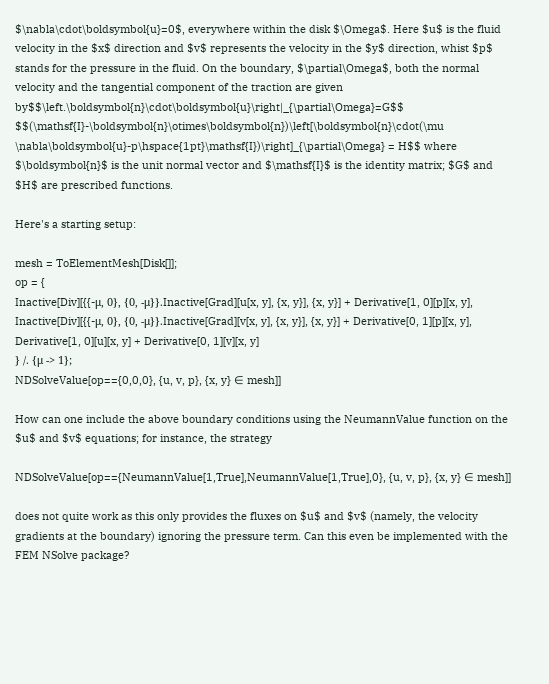$\nabla\cdot\boldsymbol{u}=0$, everywhere within the disk $\Omega$. Here $u$ is the fluid velocity in the $x$ direction and $v$ represents the velocity in the $y$ direction, whist $p$ stands for the pressure in the fluid. On the boundary, $\partial\Omega$, both the normal velocity and the tangential component of the traction are given by$$\left.\boldsymbol{n}\cdot\boldsymbol{u}\right|_{\partial\Omega}=G$$ $$(\mathsf{I}-\boldsymbol{n}\otimes\boldsymbol{n})\left[\boldsymbol{n}\cdot(\mu \nabla\boldsymbol{u}-p\hspace{1pt}\mathsf{I})\right]_{\partial\Omega} = H$$ where $\boldsymbol{n}$ is the unit normal vector and $\mathsf{I}$ is the identity matrix; $G$ and $H$ are prescribed functions.

Here's a starting setup:

mesh = ToElementMesh[Disk[]];
op = {
Inactive[Div][{{-μ, 0}, {0, -μ}}.Inactive[Grad][u[x, y], {x, y}], {x, y}] + Derivative[1, 0][p][x, y],
Inactive[Div][{{-μ, 0}, {0, -μ}}.Inactive[Grad][v[x, y], {x, y}], {x, y}] + Derivative[0, 1][p][x, y],
Derivative[1, 0][u][x, y] + Derivative[0, 1][v][x, y]
} /. {μ -> 1};
NDSolveValue[op=={0,0,0}, {u, v, p}, {x, y} ∈ mesh]]

How can one include the above boundary conditions using the NeumannValue function on the $u$ and $v$ equations; for instance, the strategy

NDSolveValue[op=={NeumannValue[1,True],NeumannValue[1,True],0}, {u, v, p}, {x, y} ∈ mesh]]

does not quite work as this only provides the fluxes on $u$ and $v$ (namely, the velocity gradients at the boundary) ignoring the pressure term. Can this even be implemented with the FEM NSolve package?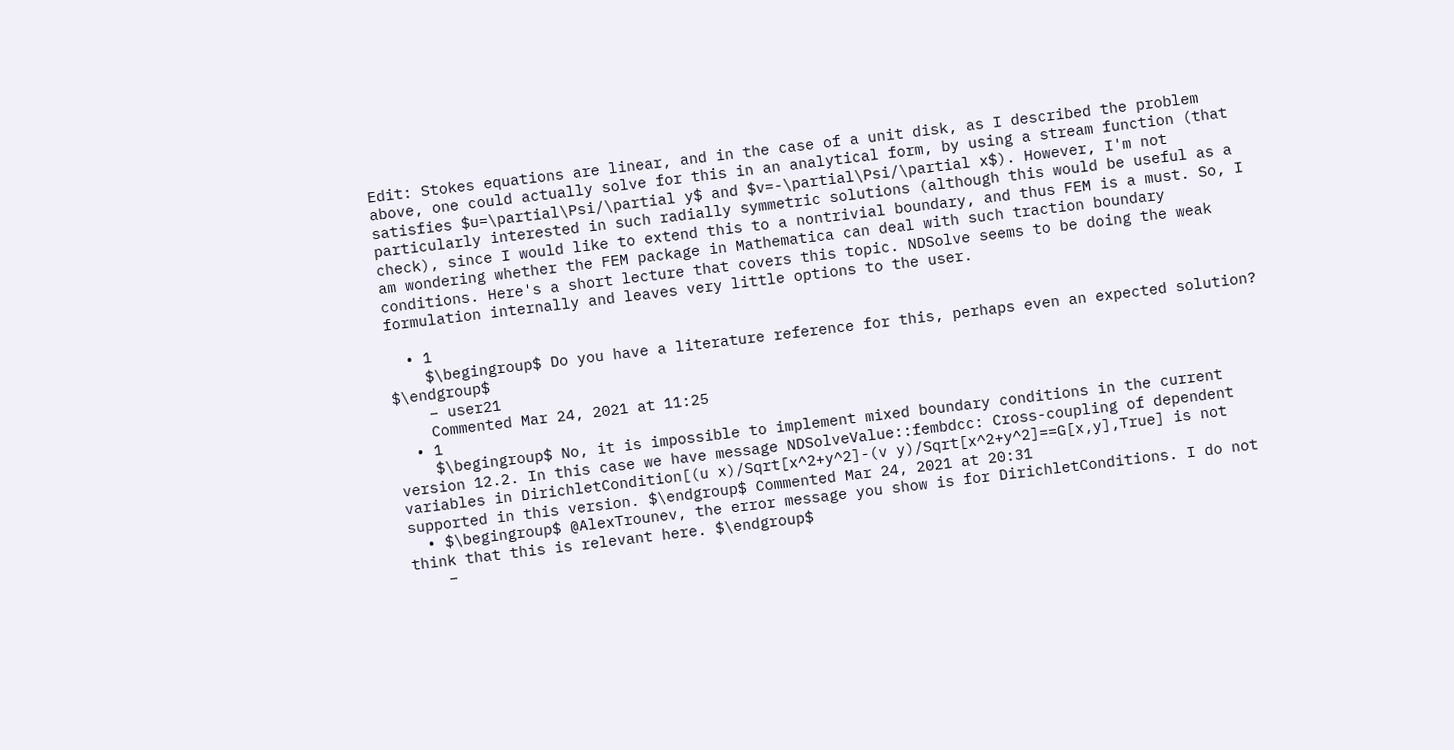Edit: Stokes equations are linear, and in the case of a unit disk, as I described the problem above, one could actually solve for this in an analytical form, by using a stream function (that satisfies $u=\partial\Psi/\partial y$ and $v=-\partial\Psi/\partial x$). However, I'm not particularly interested in such radially symmetric solutions (although this would be useful as a check), since I would like to extend this to a nontrivial boundary, and thus FEM is a must. So, I am wondering whether the FEM package in Mathematica can deal with such traction boundary conditions. Here's a short lecture that covers this topic. NDSolve seems to be doing the weak formulation internally and leaves very little options to the user.

  • 1
    $\begingroup$ Do you have a literature reference for this, perhaps even an expected solution? $\endgroup$
    – user21
    Commented Mar 24, 2021 at 11:25
  • 1
    $\begingroup$ No, it is impossible to implement mixed boundary conditions in the current version 12.2. In this case we have message NDSolveValue::fembdcc: Cross-coupling of dependent variables in DirichletCondition[(u x)/Sqrt[x^2+y^2]-(v y)/Sqrt[x^2+y^2]==G[x,y],True] is not supported in this version. $\endgroup$ Commented Mar 24, 2021 at 20:31
  • $\begingroup$ @AlexTrounev, the error message you show is for DirichletConditions. I do not think that this is relevant here. $\endgroup$
    –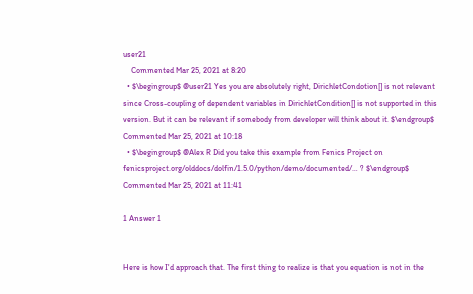user21
    Commented Mar 25, 2021 at 8:20
  • $\begingroup$ @user21 Yes you are absolutely right, DirichletCondotion[] is not relevant since Cross-coupling of dependent variables in DirichletCondition[] is not supported in this version. But it can be relevant if somebody from developer will think about it. $\endgroup$ Commented Mar 25, 2021 at 10:18
  • $\begingroup$ @Alex R Did you take this example from Fenics Project on fenicsproject.org/olddocs/dolfin/1.5.0/python/demo/documented/… ? $\endgroup$ Commented Mar 25, 2021 at 11:41

1 Answer 1


Here is how I'd approach that. The first thing to realize is that you equation is not in the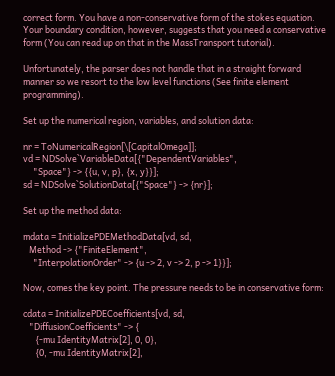correct form. You have a non-conservative form of the stokes equation. Your boundary condition, however, suggests that you need a conservative form (You can read up on that in the MassTransport tutorial).

Unfortunately, the parser does not handle that in a straight forward manner so we resort to the low level functions (See finite element programming).

Set up the numerical region, variables, and solution data:

nr = ToNumericalRegion[\[CapitalOmega]];
vd = NDSolve`VariableData[{"DependentVariables",
     "Space"} -> {{u, v, p}, {x, y}}];
sd = NDSolve`SolutionData[{"Space"} -> {nr}];

Set up the method data:

mdata = InitializePDEMethodData[vd, sd,
   Method -> {"FiniteElement",
     "InterpolationOrder" -> {u -> 2, v -> 2, p -> 1}}];

Now, comes the key point. The pressure needs to be in conservative form:

cdata = InitializePDECoefficients[vd, sd,
   "DiffusionCoefficients" -> {
      {-mu IdentityMatrix[2], 0, 0},
      {0, -mu IdentityMatrix[2],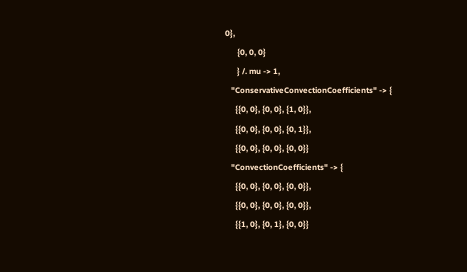0},
      {0, 0, 0}
      } /. mu -> 1,
   "ConservativeConvectionCoefficients" -> {
     {{0, 0}, {0, 0}, {1, 0}},
     {{0, 0}, {0, 0}, {0, 1}},
     {{0, 0}, {0, 0}, {0, 0}}
   "ConvectionCoefficients" -> {
     {{0, 0}, {0, 0}, {0, 0}},
     {{0, 0}, {0, 0}, {0, 0}},
     {{1, 0}, {0, 1}, {0, 0}}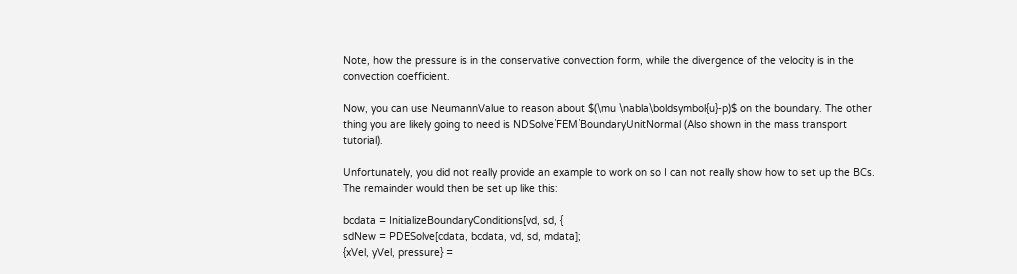Note, how the pressure is in the conservative convection form, while the divergence of the velocity is in the convection coefficient.

Now, you can use NeumannValue to reason about $(\mu \nabla\boldsymbol{u}-p)$ on the boundary. The other thing you are likely going to need is NDSolve`FEM`BoundaryUnitNormal (Also shown in the mass transport tutorial).

Unfortunately, you did not really provide an example to work on so I can not really show how to set up the BCs. The remainder would then be set up like this:

bcdata = InitializeBoundaryConditions[vd, sd, {
sdNew = PDESolve[cdata, bcdata, vd, sd, mdata];
{xVel, yVel, pressure} =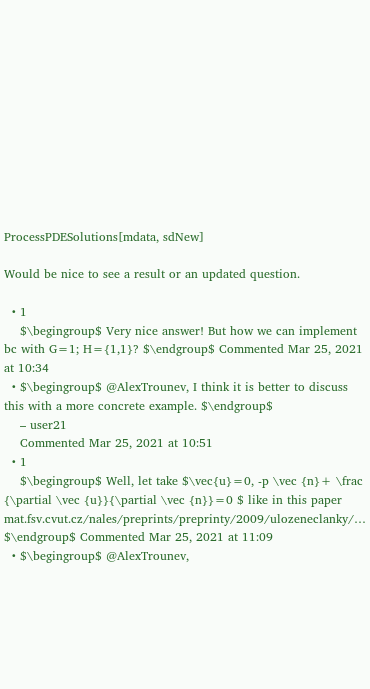ProcessPDESolutions[mdata, sdNew]

Would be nice to see a result or an updated question.

  • 1
    $\begingroup$ Very nice answer! But how we can implement bc with G=1; H={1,1}? $\endgroup$ Commented Mar 25, 2021 at 10:34
  • $\begingroup$ @AlexTrounev, I think it is better to discuss this with a more concrete example. $\endgroup$
    – user21
    Commented Mar 25, 2021 at 10:51
  • 1
    $\begingroup$ Well, let take $\vec{u}=0, -p \vec {n}+ \frac {\partial \vec {u}}{\partial \vec {n}}=0 $ like in this paper mat.fsv.cvut.cz/nales/preprints/preprinty/2009/ulozeneclanky/… $\endgroup$ Commented Mar 25, 2021 at 11:09
  • $\begingroup$ @AlexTrounev,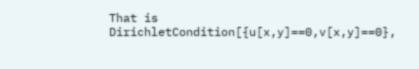That is DirichletCondition[{u[x,y]==0,v[x,y]==0},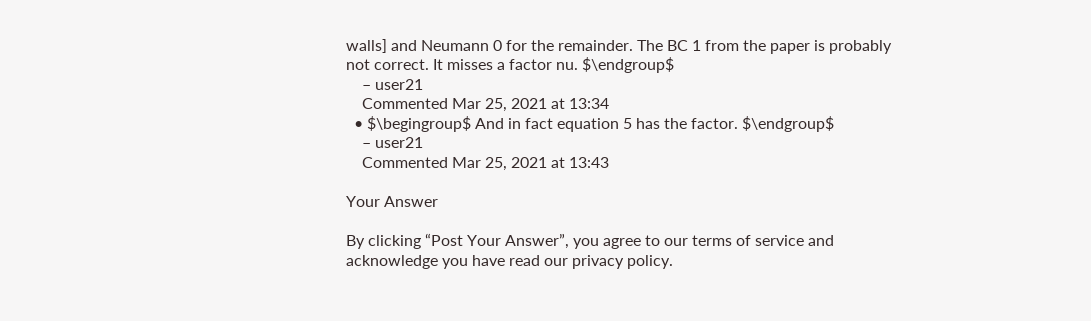walls] and Neumann 0 for the remainder. The BC 1 from the paper is probably not correct. It misses a factor nu. $\endgroup$
    – user21
    Commented Mar 25, 2021 at 13:34
  • $\begingroup$ And in fact equation 5 has the factor. $\endgroup$
    – user21
    Commented Mar 25, 2021 at 13:43

Your Answer

By clicking “Post Your Answer”, you agree to our terms of service and acknowledge you have read our privacy policy.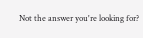Not the answer you're looking for?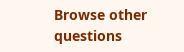Browse other questions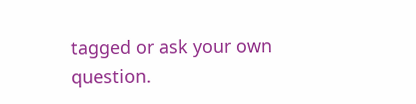tagged or ask your own question.